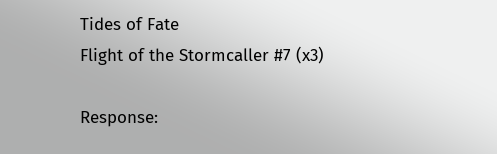Tides of Fate
Flight of the Stormcaller #7 (x3)

Response: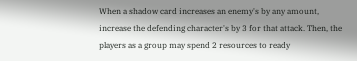When a shadow card increases an enemy's by any amount, increase the defending character's by 3 for that attack. Then, the players as a group may spend 2 resources to ready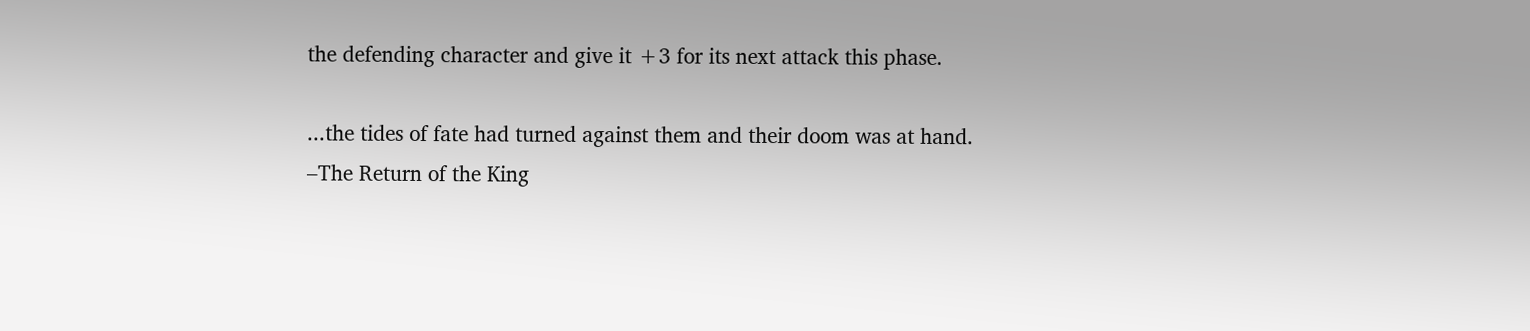the defending character and give it +3 for its next attack this phase.

...the tides of fate had turned against them and their doom was at hand.
–The Return of the King